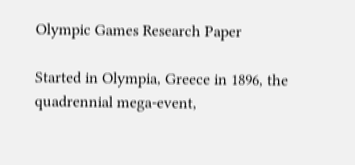Olympic Games Research Paper

Started in Olympia, Greece in 1896, the quadrennial mega-event,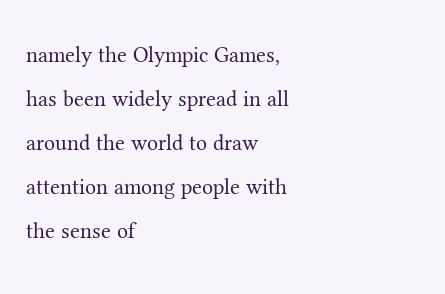namely the Olympic Games, has been widely spread in all around the world to draw attention among people with the sense of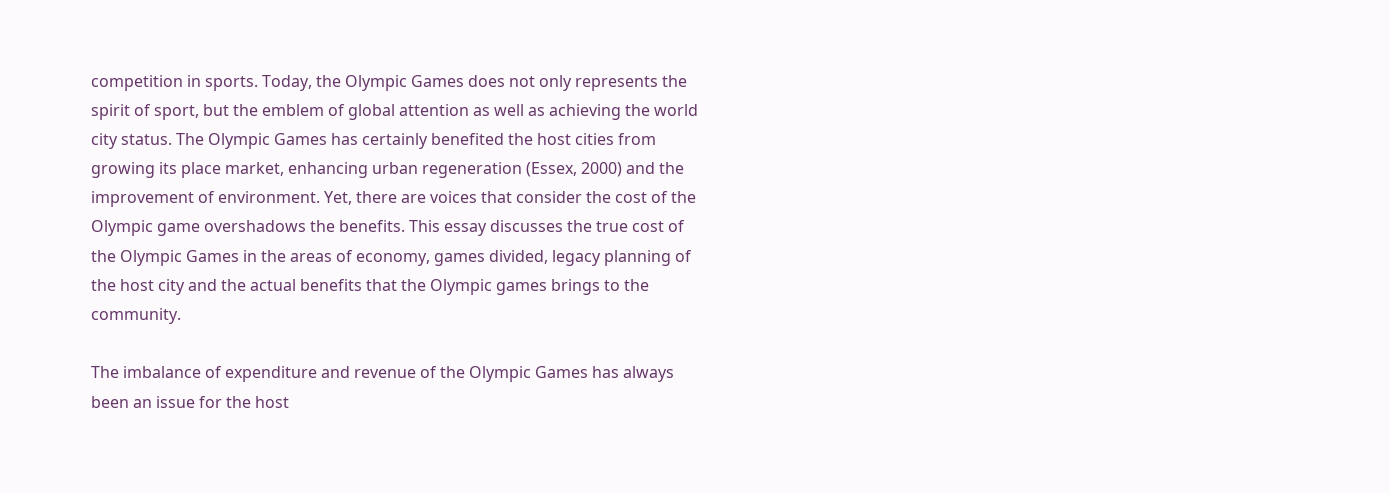competition in sports. Today, the Olympic Games does not only represents the spirit of sport, but the emblem of global attention as well as achieving the world city status. The Olympic Games has certainly benefited the host cities from growing its place market, enhancing urban regeneration (Essex, 2000) and the improvement of environment. Yet, there are voices that consider the cost of the Olympic game overshadows the benefits. This essay discusses the true cost of the Olympic Games in the areas of economy, games divided, legacy planning of the host city and the actual benefits that the Olympic games brings to the community.

The imbalance of expenditure and revenue of the Olympic Games has always been an issue for the host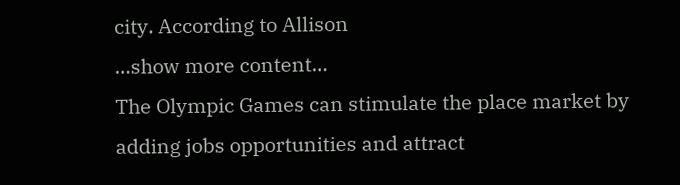city. According to Allison
…show more content…
The Olympic Games can stimulate the place market by adding jobs opportunities and attract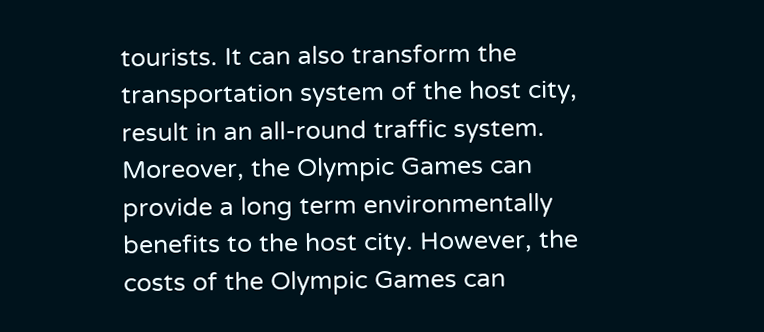tourists. It can also transform the transportation system of the host city, result in an all-round traffic system. Moreover, the Olympic Games can provide a long term environmentally benefits to the host city. However, the costs of the Olympic Games can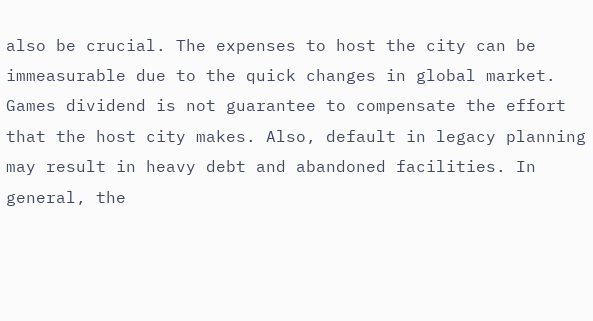also be crucial. The expenses to host the city can be immeasurable due to the quick changes in global market. Games dividend is not guarantee to compensate the effort that the host city makes. Also, default in legacy planning may result in heavy debt and abandoned facilities. In general, the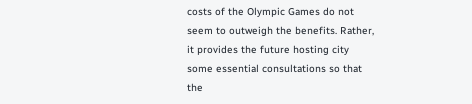costs of the Olympic Games do not seem to outweigh the benefits. Rather, it provides the future hosting city some essential consultations so that the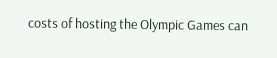costs of hosting the Olympic Games can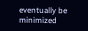eventually be minimized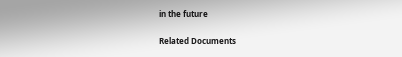in the future

Related Documents